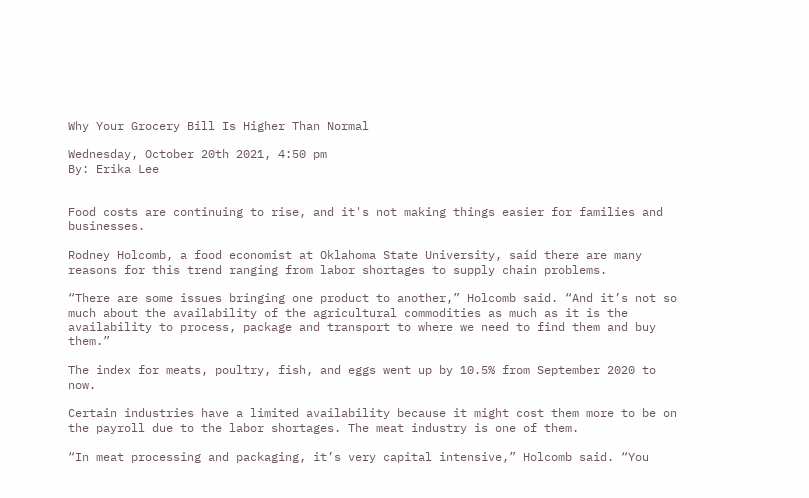Why Your Grocery Bill Is Higher Than Normal

Wednesday, October 20th 2021, 4:50 pm
By: Erika Lee


Food costs are continuing to rise, and it's not making things easier for families and businesses.

Rodney Holcomb, a food economist at Oklahoma State University, said there are many reasons for this trend ranging from labor shortages to supply chain problems.

“There are some issues bringing one product to another,” Holcomb said. “And it’s not so much about the availability of the agricultural commodities as much as it is the availability to process, package and transport to where we need to find them and buy them.”

The index for meats, poultry, fish, and eggs went up by 10.5% from September 2020 to now.

Certain industries have a limited availability because it might cost them more to be on the payroll due to the labor shortages. The meat industry is one of them.

“In meat processing and packaging, it’s very capital intensive,” Holcomb said. “You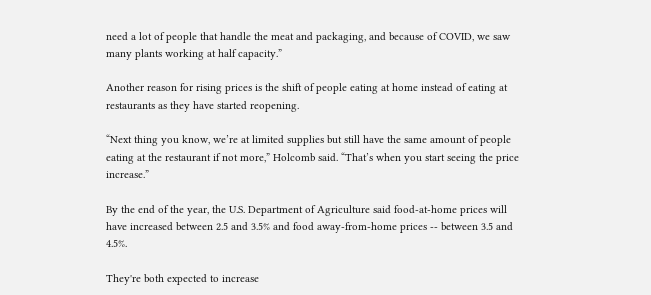need a lot of people that handle the meat and packaging, and because of COVID, we saw many plants working at half capacity.”

Another reason for rising prices is the shift of people eating at home instead of eating at restaurants as they have started reopening.

“Next thing you know, we’re at limited supplies but still have the same amount of people eating at the restaurant if not more,” Holcomb said. “That’s when you start seeing the price increase.”

By the end of the year, the U.S. Department of Agriculture said food-at-home prices will have increased between 2.5 and 3.5% and food away-from-home prices -- between 3.5 and 4.5%.

They're both expected to increase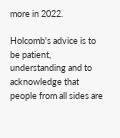more in 2022.

Holcomb's advice is to be patient, understanding and to acknowledge that people from all sides are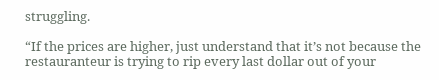struggling.

“If the prices are higher, just understand that it’s not because the restauranteur is trying to rip every last dollar out of your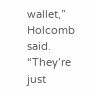wallet,” Holcomb said. “They’re just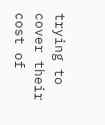trying to cover their cost of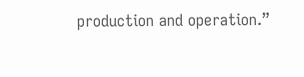production and operation.”